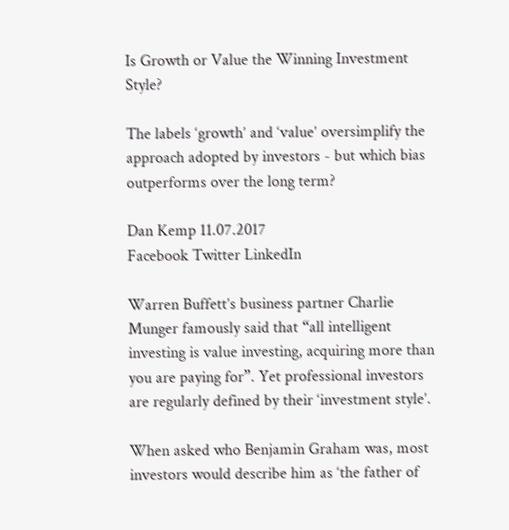Is Growth or Value the Winning Investment Style?

The labels ‘growth’ and ‘value’ oversimplify the approach adopted by investors - but which bias outperforms over the long term?

Dan Kemp 11.07.2017
Facebook Twitter LinkedIn

Warren Buffett’s business partner Charlie Munger famously said that “all intelligent investing is value investing, acquiring more than you are paying for”. Yet professional investors are regularly defined by their ‘investment style’.

When asked who Benjamin Graham was, most investors would describe him as ‘the father of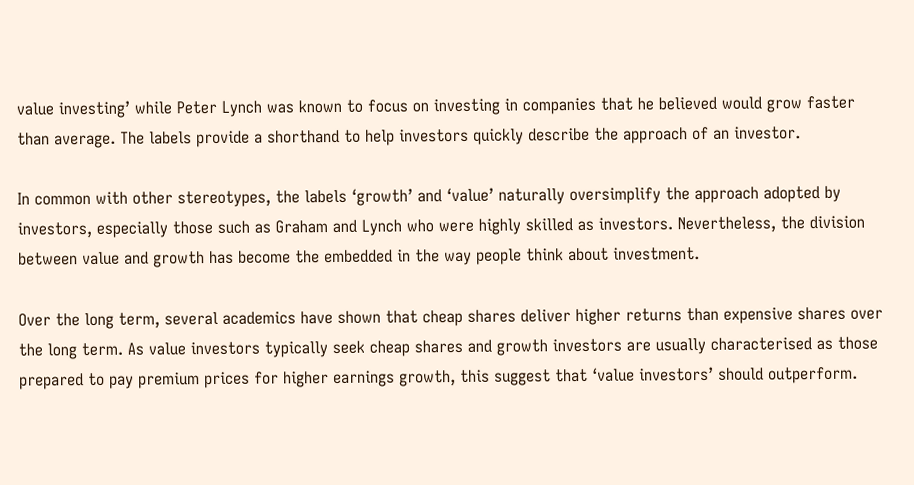value investing’ while Peter Lynch was known to focus on investing in companies that he believed would grow faster than average. The labels provide a shorthand to help investors quickly describe the approach of an investor.

In common with other stereotypes, the labels ‘growth’ and ‘value’ naturally oversimplify the approach adopted by investors, especially those such as Graham and Lynch who were highly skilled as investors. Nevertheless, the division between value and growth has become the embedded in the way people think about investment.

Over the long term, several academics have shown that cheap shares deliver higher returns than expensive shares over the long term. As value investors typically seek cheap shares and growth investors are usually characterised as those prepared to pay premium prices for higher earnings growth, this suggest that ‘value investors’ should outperform.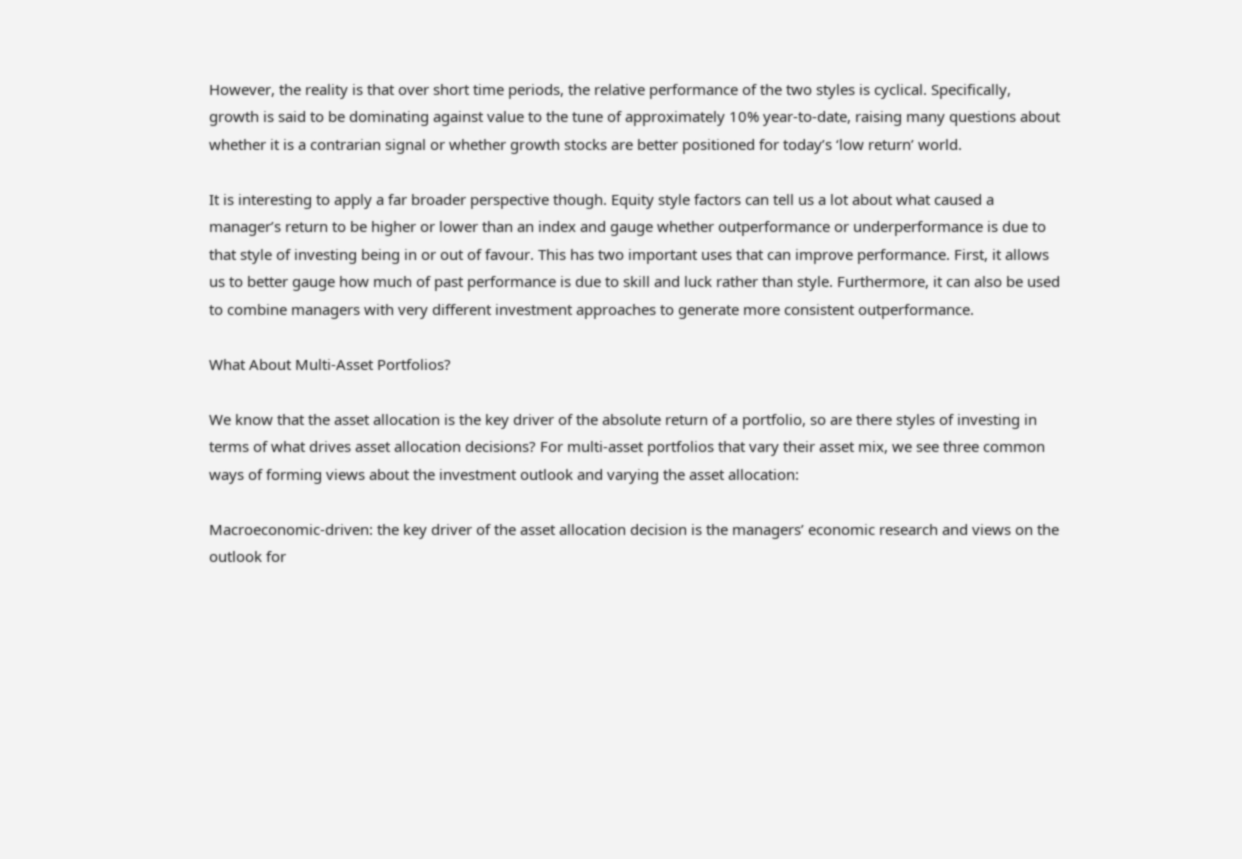However, the reality is that over short time periods, the relative performance of the two styles is cyclical. Specifically, growth is said to be dominating against value to the tune of approximately 10% year-to-date, raising many questions about whether it is a contrarian signal or whether growth stocks are better positioned for today’s ‘low return’ world.

It is interesting to apply a far broader perspective though. Equity style factors can tell us a lot about what caused a manager’s return to be higher or lower than an index and gauge whether outperformance or underperformance is due to that style of investing being in or out of favour. This has two important uses that can improve performance. First, it allows us to better gauge how much of past performance is due to skill and luck rather than style. Furthermore, it can also be used to combine managers with very different investment approaches to generate more consistent outperformance.

What About Multi-Asset Portfolios?

We know that the asset allocation is the key driver of the absolute return of a portfolio, so are there styles of investing in terms of what drives asset allocation decisions? For multi-asset portfolios that vary their asset mix, we see three common ways of forming views about the investment outlook and varying the asset allocation:

Macroeconomic-driven: the key driver of the asset allocation decision is the managers’ economic research and views on the outlook for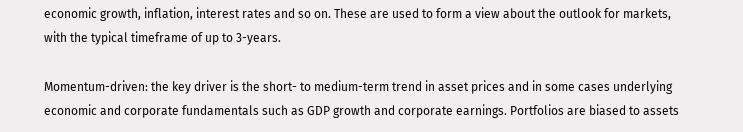economic growth, inflation, interest rates and so on. These are used to form a view about the outlook for markets, with the typical timeframe of up to 3-years.

Momentum-driven: the key driver is the short- to medium-term trend in asset prices and in some cases underlying economic and corporate fundamentals such as GDP growth and corporate earnings. Portfolios are biased to assets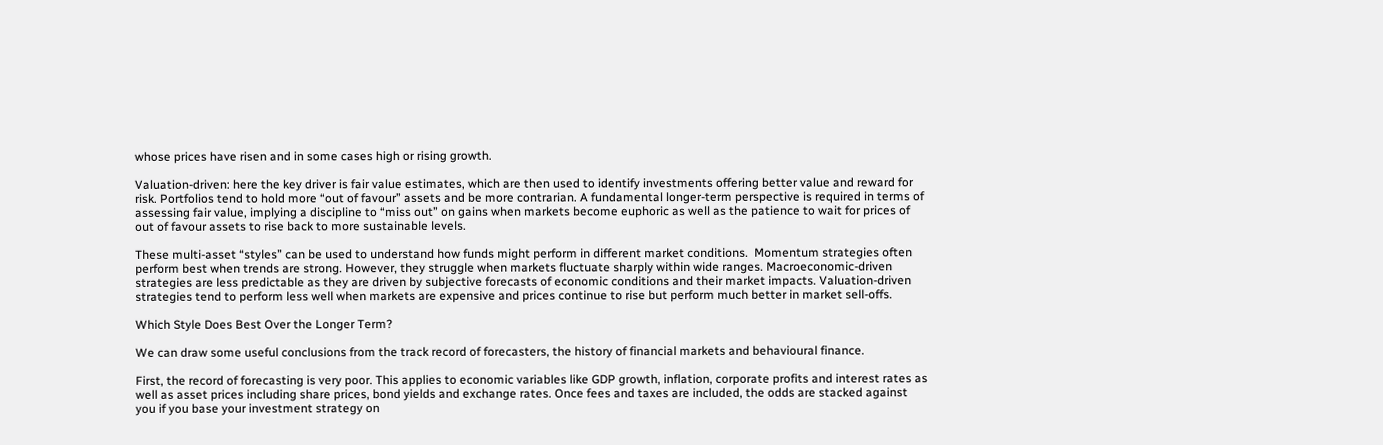whose prices have risen and in some cases high or rising growth.

Valuation-driven: here the key driver is fair value estimates, which are then used to identify investments offering better value and reward for risk. Portfolios tend to hold more “out of favour” assets and be more contrarian. A fundamental longer-term perspective is required in terms of assessing fair value, implying a discipline to “miss out” on gains when markets become euphoric as well as the patience to wait for prices of out of favour assets to rise back to more sustainable levels.

These multi-asset “styles” can be used to understand how funds might perform in different market conditions.  Momentum strategies often perform best when trends are strong. However, they struggle when markets fluctuate sharply within wide ranges. Macroeconomic-driven strategies are less predictable as they are driven by subjective forecasts of economic conditions and their market impacts. Valuation-driven strategies tend to perform less well when markets are expensive and prices continue to rise but perform much better in market sell-offs.

Which Style Does Best Over the Longer Term?

We can draw some useful conclusions from the track record of forecasters, the history of financial markets and behavioural finance.

First, the record of forecasting is very poor. This applies to economic variables like GDP growth, inflation, corporate profits and interest rates as well as asset prices including share prices, bond yields and exchange rates. Once fees and taxes are included, the odds are stacked against you if you base your investment strategy on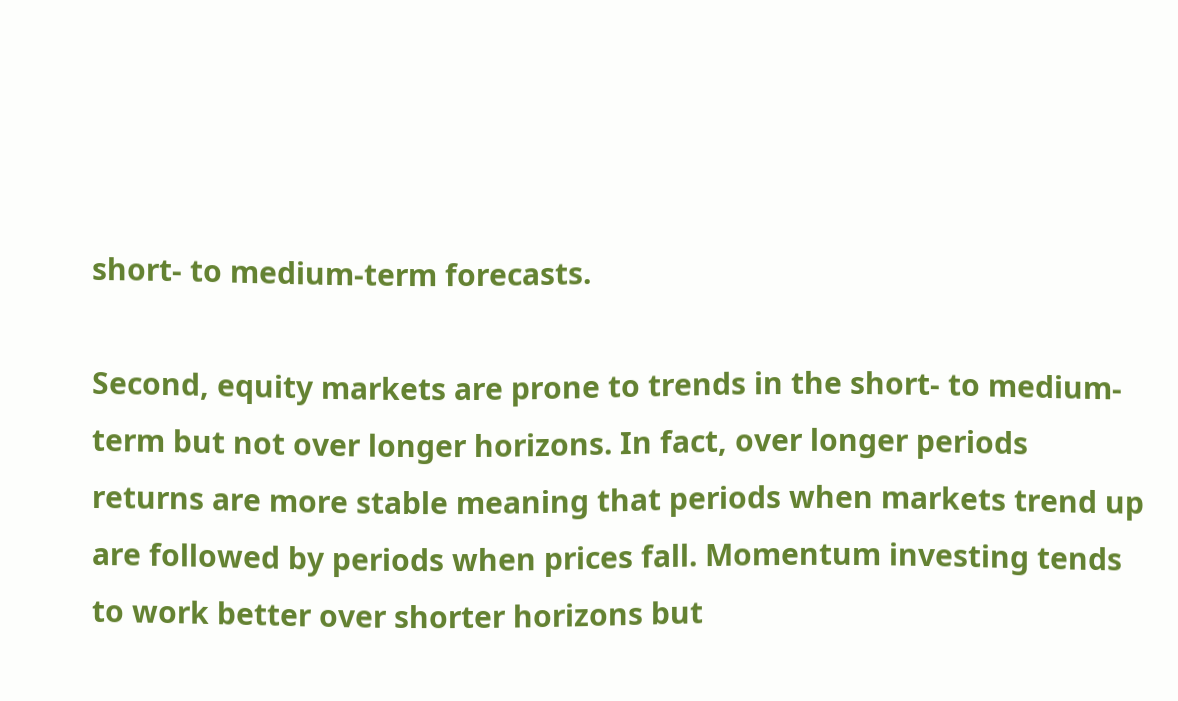short- to medium-term forecasts.

Second, equity markets are prone to trends in the short- to medium-term but not over longer horizons. In fact, over longer periods returns are more stable meaning that periods when markets trend up are followed by periods when prices fall. Momentum investing tends to work better over shorter horizons but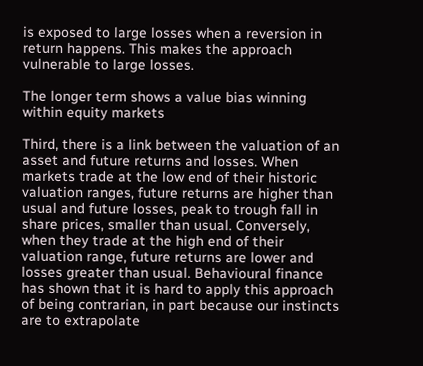is exposed to large losses when a reversion in return happens. This makes the approach vulnerable to large losses.

The longer term shows a value bias winning within equity markets

Third, there is a link between the valuation of an asset and future returns and losses. When markets trade at the low end of their historic valuation ranges, future returns are higher than usual and future losses, peak to trough fall in share prices, smaller than usual. Conversely, when they trade at the high end of their valuation range, future returns are lower and losses greater than usual. Behavioural finance has shown that it is hard to apply this approach of being contrarian, in part because our instincts are to extrapolate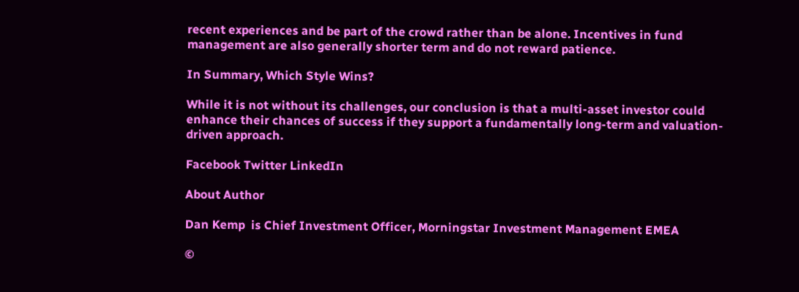recent experiences and be part of the crowd rather than be alone. Incentives in fund management are also generally shorter term and do not reward patience.

In Summary, Which Style Wins?

While it is not without its challenges, our conclusion is that a multi-asset investor could enhance their chances of success if they support a fundamentally long-term and valuation-driven approach.

Facebook Twitter LinkedIn

About Author

Dan Kemp  is Chief Investment Officer, Morningstar Investment Management EMEA

©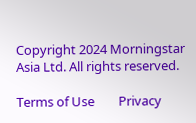Copyright 2024 Morningstar Asia Ltd. All rights reserved.

Terms of Use        Privacy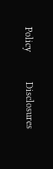Policy          Disclosures